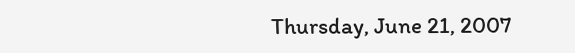Thursday, June 21, 2007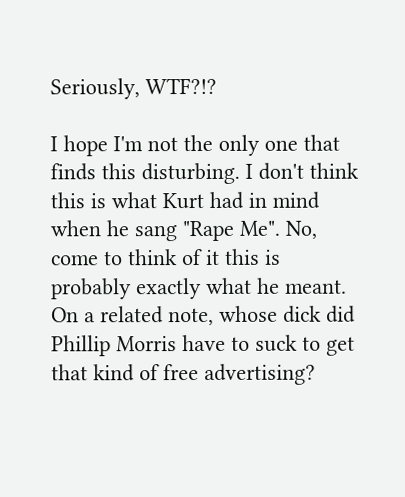Seriously, WTF?!?

I hope I'm not the only one that finds this disturbing. I don't think this is what Kurt had in mind when he sang "Rape Me". No, come to think of it this is probably exactly what he meant. On a related note, whose dick did Phillip Morris have to suck to get that kind of free advertising?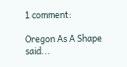1 comment:

Oregon As A Shape said...